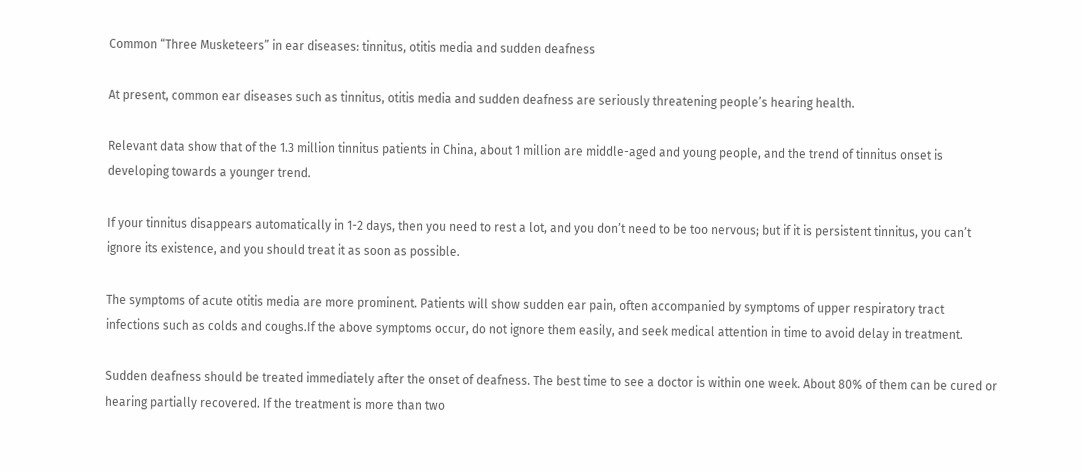Common “Three Musketeers” in ear diseases: tinnitus, otitis media and sudden deafness

At present, common ear diseases such as tinnitus, otitis media and sudden deafness are seriously threatening people’s hearing health.

Relevant data show that of the 1.3 million tinnitus patients in China, about 1 million are middle-aged and young people, and the trend of tinnitus onset is developing towards a younger trend.

If your tinnitus disappears automatically in 1-2 days, then you need to rest a lot, and you don’t need to be too nervous; but if it is persistent tinnitus, you can’t ignore its existence, and you should treat it as soon as possible.

The symptoms of acute otitis media are more prominent. Patients will show sudden ear pain, often accompanied by symptoms of upper respiratory tract infections such as colds and coughs.If the above symptoms occur, do not ignore them easily, and seek medical attention in time to avoid delay in treatment.

Sudden deafness should be treated immediately after the onset of deafness. The best time to see a doctor is within one week. About 80% of them can be cured or hearing partially recovered. If the treatment is more than two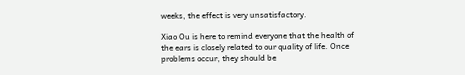weeks, the effect is very unsatisfactory.

Xiao Ou is here to remind everyone that the health of the ears is closely related to our quality of life. Once problems occur, they should be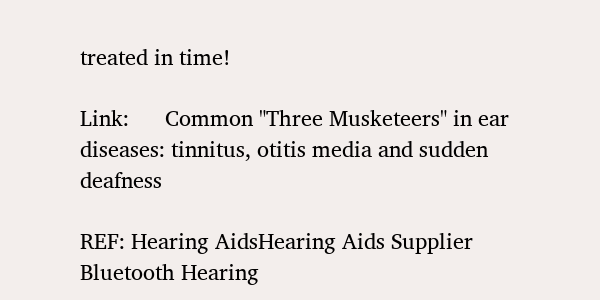treated in time!

Link:      Common "Three Musketeers" in ear diseases: tinnitus, otitis media and sudden deafness

REF: Hearing AidsHearing Aids Supplier Bluetooth Hearing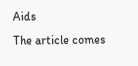Aids
The article comes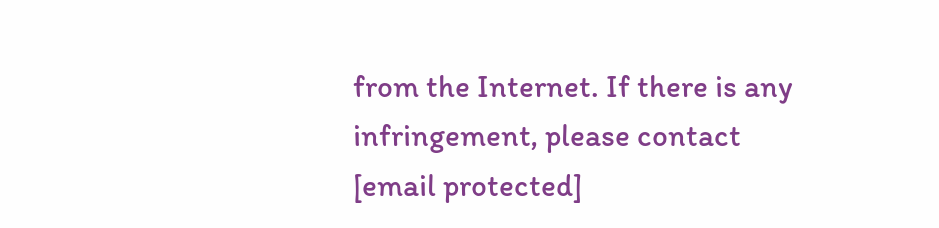from the Internet. If there is any infringement, please contact [email protected]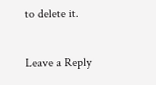to delete it.

Leave a Reply